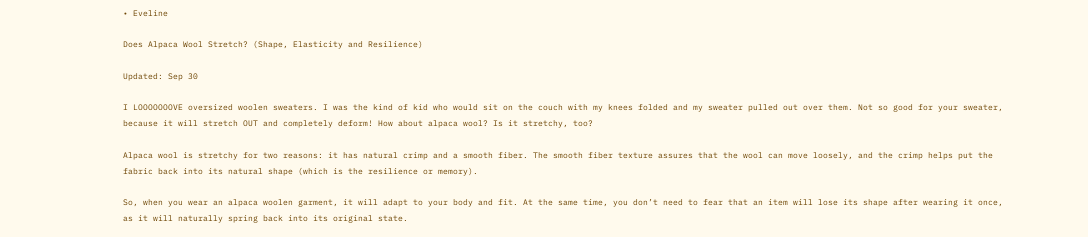• Eveline

Does Alpaca Wool Stretch? (Shape, Elasticity and Resilience)

Updated: Sep 30

I LOOOOOOOVE oversized woolen sweaters. I was the kind of kid who would sit on the couch with my knees folded and my sweater pulled out over them. Not so good for your sweater, because it will stretch OUT and completely deform! How about alpaca wool? Is it stretchy, too?

Alpaca wool is stretchy for two reasons: it has natural crimp and a smooth fiber. The smooth fiber texture assures that the wool can move loosely, and the crimp helps put the fabric back into its natural shape (which is the resilience or memory).

So, when you wear an alpaca woolen garment, it will adapt to your body and fit. At the same time, you don’t need to fear that an item will lose its shape after wearing it once, as it will naturally spring back into its original state.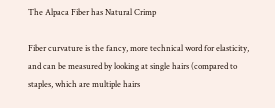The Alpaca Fiber has Natural Crimp

Fiber curvature is the fancy, more technical word for elasticity, and can be measured by looking at single hairs (compared to staples, which are multiple hairs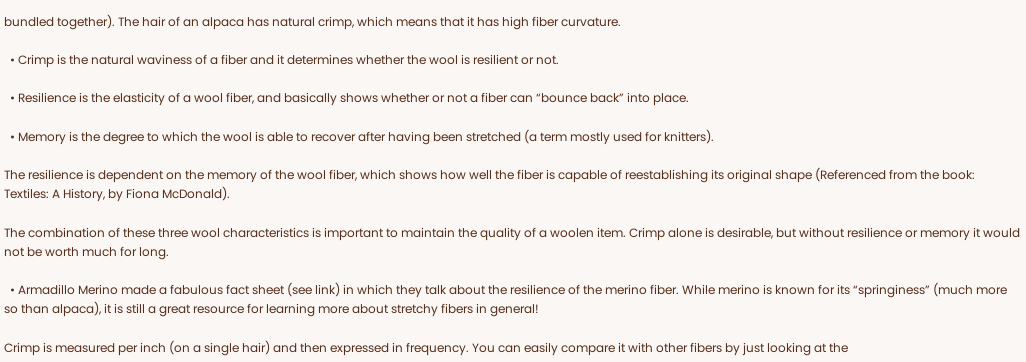bundled together). The hair of an alpaca has natural crimp, which means that it has high fiber curvature.

  • Crimp is the natural waviness of a fiber and it determines whether the wool is resilient or not.

  • Resilience is the elasticity of a wool fiber, and basically shows whether or not a fiber can “bounce back” into place.

  • Memory is the degree to which the wool is able to recover after having been stretched (a term mostly used for knitters).

The resilience is dependent on the memory of the wool fiber, which shows how well the fiber is capable of reestablishing its original shape (Referenced from the book: Textiles: A History, by Fiona McDonald).

The combination of these three wool characteristics is important to maintain the quality of a woolen item. Crimp alone is desirable, but without resilience or memory it would not be worth much for long.

  • Armadillo Merino made a fabulous fact sheet (see link) in which they talk about the resilience of the merino fiber. While merino is known for its “springiness” (much more so than alpaca), it is still a great resource for learning more about stretchy fibers in general!

Crimp is measured per inch (on a single hair) and then expressed in frequency. You can easily compare it with other fibers by just looking at the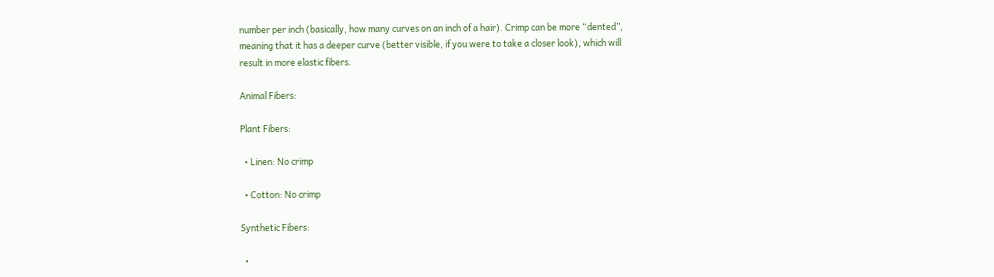number per inch (basically, how many curves on an inch of a hair). Crimp can be more “dented”, meaning that it has a deeper curve (better visible, if you were to take a closer look), which will result in more elastic fibers.

Animal Fibers:

Plant Fibers:

  • Linen: No crimp

  • Cotton: No crimp

Synthetic Fibers:

  •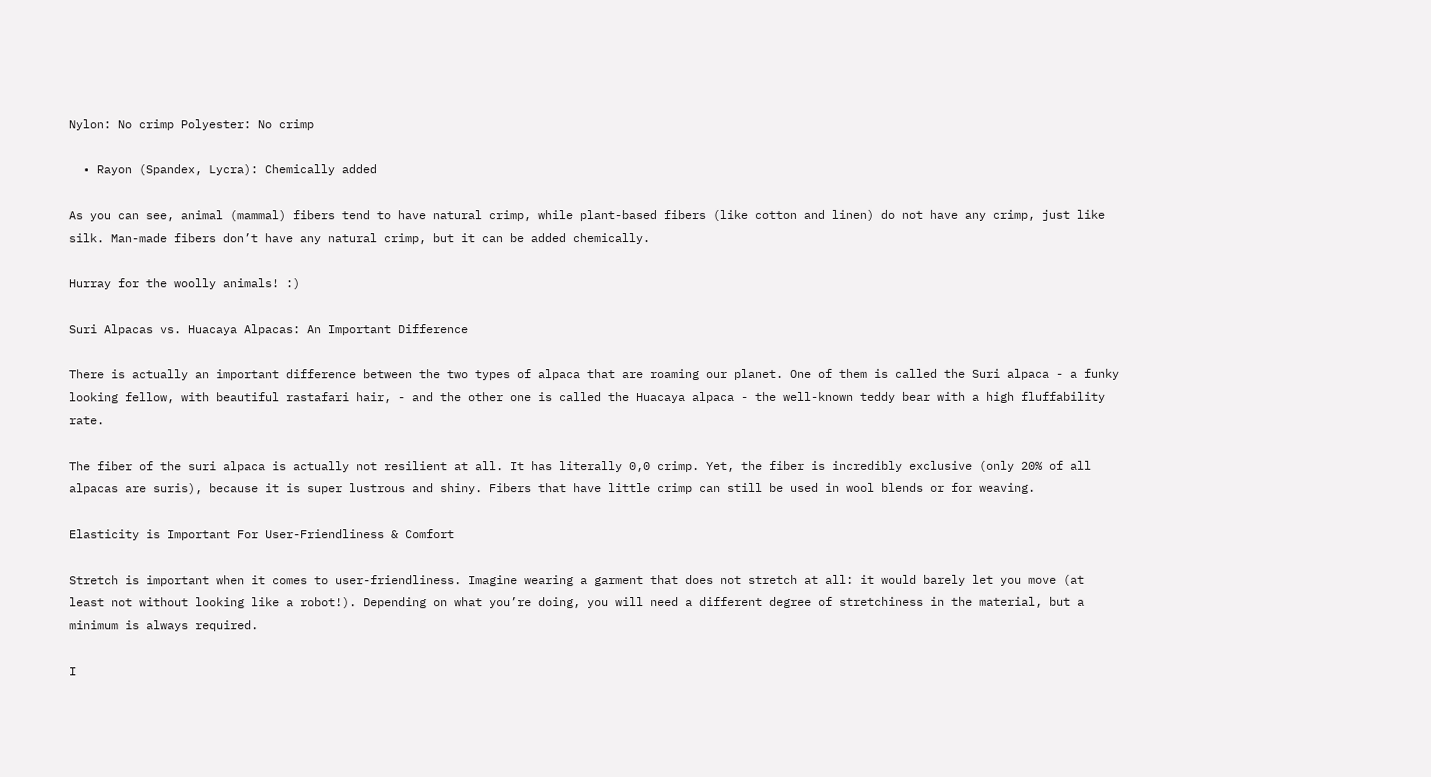Nylon: No crimp Polyester: No crimp

  • Rayon (Spandex, Lycra): Chemically added

As you can see, animal (mammal) fibers tend to have natural crimp, while plant-based fibers (like cotton and linen) do not have any crimp, just like silk. Man-made fibers don’t have any natural crimp, but it can be added chemically.

Hurray for the woolly animals! :)

Suri Alpacas vs. Huacaya Alpacas: An Important Difference

There is actually an important difference between the two types of alpaca that are roaming our planet. One of them is called the Suri alpaca - a funky looking fellow, with beautiful rastafari hair, - and the other one is called the Huacaya alpaca - the well-known teddy bear with a high fluffability rate.

The fiber of the suri alpaca is actually not resilient at all. It has literally 0,0 crimp. Yet, the fiber is incredibly exclusive (only 20% of all alpacas are suris), because it is super lustrous and shiny. Fibers that have little crimp can still be used in wool blends or for weaving.

Elasticity is Important For User-Friendliness & Comfort

Stretch is important when it comes to user-friendliness. Imagine wearing a garment that does not stretch at all: it would barely let you move (at least not without looking like a robot!). Depending on what you’re doing, you will need a different degree of stretchiness in the material, but a minimum is always required.

I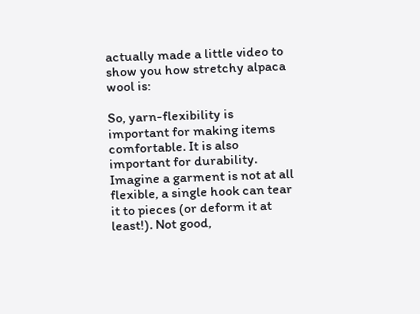actually made a little video to show you how stretchy alpaca wool is:

So, yarn-flexibility is important for making items comfortable. It is also important for durability. Imagine a garment is not at all flexible, a single hook can tear it to pieces (or deform it at least!). Not good,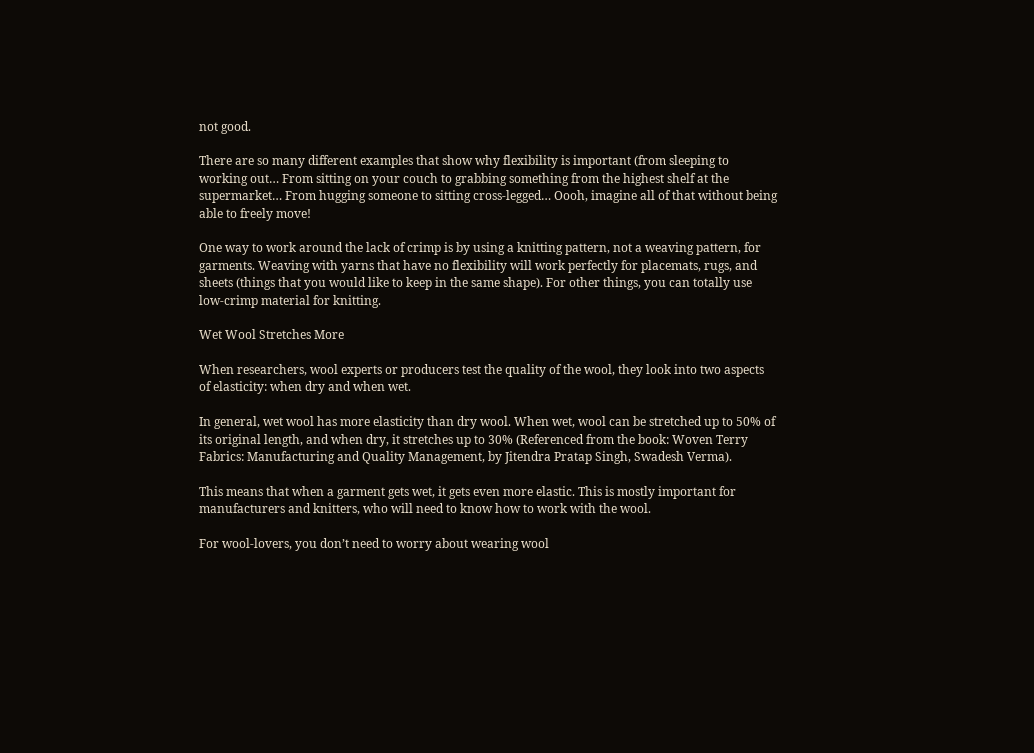not good.

There are so many different examples that show why flexibility is important (from sleeping to working out… From sitting on your couch to grabbing something from the highest shelf at the supermarket… From hugging someone to sitting cross-legged… Oooh, imagine all of that without being able to freely move!

One way to work around the lack of crimp is by using a knitting pattern, not a weaving pattern, for garments. Weaving with yarns that have no flexibility will work perfectly for placemats, rugs, and sheets (things that you would like to keep in the same shape). For other things, you can totally use low-crimp material for knitting.

Wet Wool Stretches More

When researchers, wool experts or producers test the quality of the wool, they look into two aspects of elasticity: when dry and when wet.

In general, wet wool has more elasticity than dry wool. When wet, wool can be stretched up to 50% of its original length, and when dry, it stretches up to 30% (Referenced from the book: Woven Terry Fabrics: Manufacturing and Quality Management, by Jitendra Pratap Singh, Swadesh Verma).

This means that when a garment gets wet, it gets even more elastic. This is mostly important for manufacturers and knitters, who will need to know how to work with the wool.

For wool-lovers, you don’t need to worry about wearing wool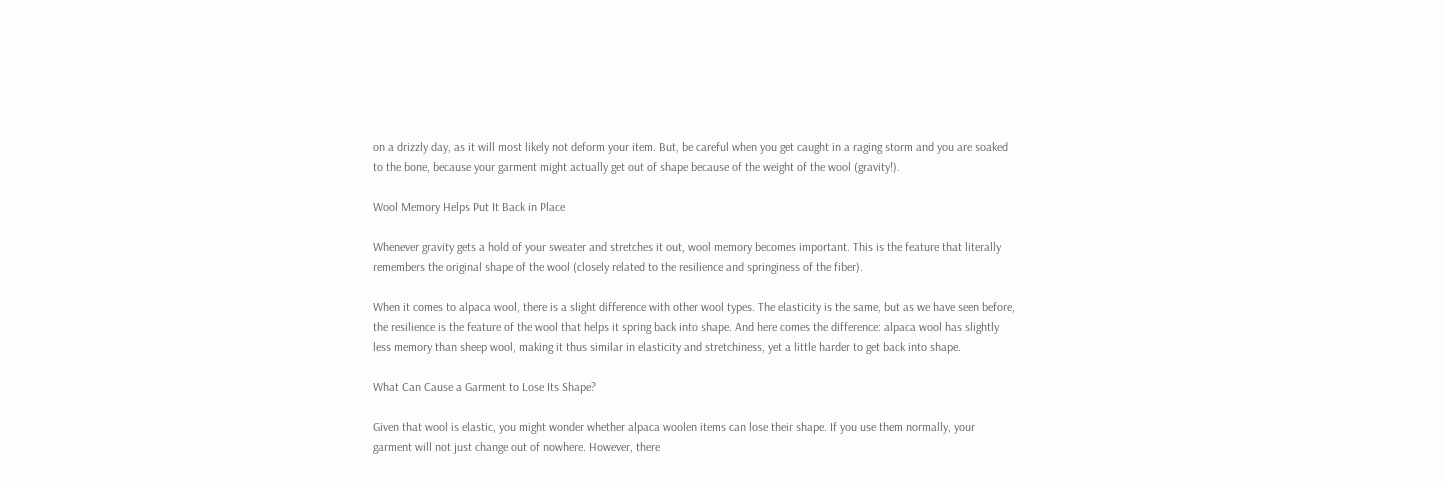on a drizzly day, as it will most likely not deform your item. But, be careful when you get caught in a raging storm and you are soaked to the bone, because your garment might actually get out of shape because of the weight of the wool (gravity!).

Wool Memory Helps Put It Back in Place

Whenever gravity gets a hold of your sweater and stretches it out, wool memory becomes important. This is the feature that literally remembers the original shape of the wool (closely related to the resilience and springiness of the fiber).

When it comes to alpaca wool, there is a slight difference with other wool types. The elasticity is the same, but as we have seen before, the resilience is the feature of the wool that helps it spring back into shape. And here comes the difference: alpaca wool has slightly less memory than sheep wool, making it thus similar in elasticity and stretchiness, yet a little harder to get back into shape.

What Can Cause a Garment to Lose Its Shape?

Given that wool is elastic, you might wonder whether alpaca woolen items can lose their shape. If you use them normally, your garment will not just change out of nowhere. However, there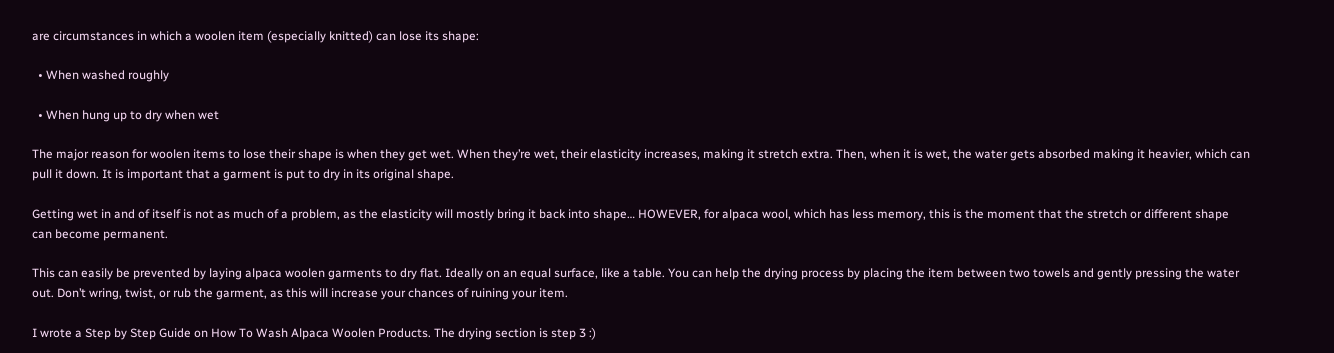are circumstances in which a woolen item (especially knitted) can lose its shape:

  • When washed roughly

  • When hung up to dry when wet

The major reason for woolen items to lose their shape is when they get wet. When they’re wet, their elasticity increases, making it stretch extra. Then, when it is wet, the water gets absorbed making it heavier, which can pull it down. It is important that a garment is put to dry in its original shape.

Getting wet in and of itself is not as much of a problem, as the elasticity will mostly bring it back into shape… HOWEVER, for alpaca wool, which has less memory, this is the moment that the stretch or different shape can become permanent.

This can easily be prevented by laying alpaca woolen garments to dry flat. Ideally on an equal surface, like a table. You can help the drying process by placing the item between two towels and gently pressing the water out. Don’t wring, twist, or rub the garment, as this will increase your chances of ruining your item.

I wrote a Step by Step Guide on How To Wash Alpaca Woolen Products. The drying section is step 3 :)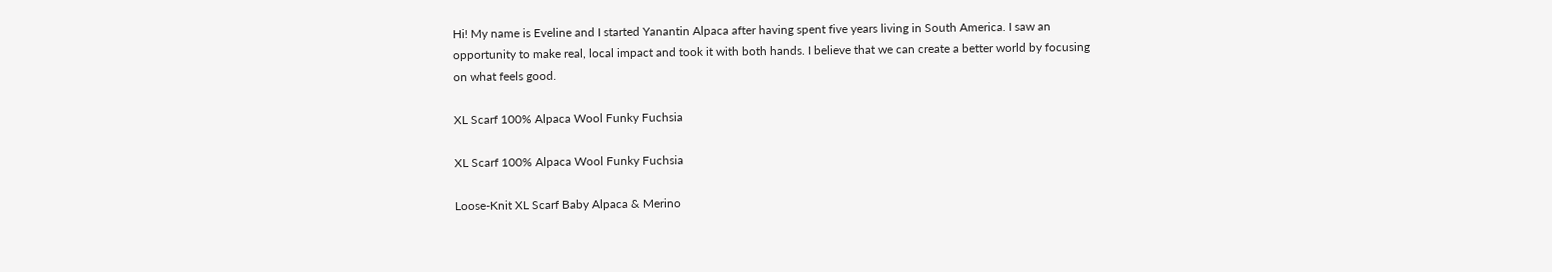Hi! My name is Eveline and I started Yanantin Alpaca after having spent five years living in South America. I saw an opportunity to make real, local impact and took it with both hands. I believe that we can create a better world by focusing on what feels good.

XL Scarf 100% Alpaca Wool Funky Fuchsia

XL Scarf 100% Alpaca Wool Funky Fuchsia

Loose-Knit XL Scarf Baby Alpaca & Merino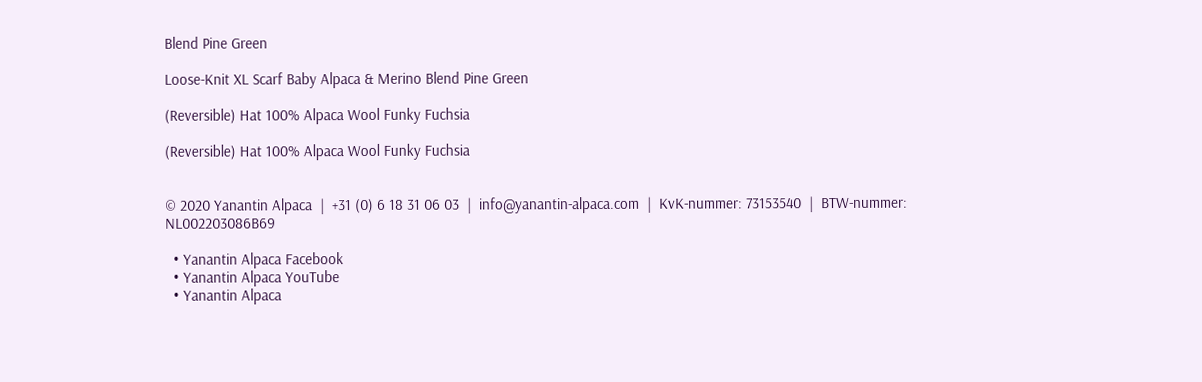Blend Pine Green

Loose-Knit XL Scarf Baby Alpaca & Merino Blend Pine Green

(Reversible) Hat 100% Alpaca Wool Funky Fuchsia

(Reversible) Hat 100% Alpaca Wool Funky Fuchsia


© 2020 Yanantin Alpaca  |  +31 (0) 6 18 31 06 03  |  info@yanantin-alpaca.com  |  KvK-nummer: 73153540  |  BTW-nummer: NL002203086B69

  • Yanantin Alpaca Facebook
  • Yanantin Alpaca YouTube
  • Yanantin Alpaca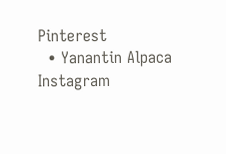Pinterest
  • Yanantin Alpaca Instagram